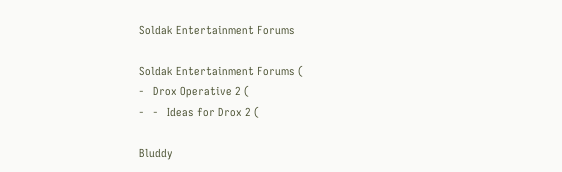Soldak Entertainment Forums

Soldak Entertainment Forums (
-   Drox Operative 2 (
-   -   Ideas for Drox 2 (

Bluddy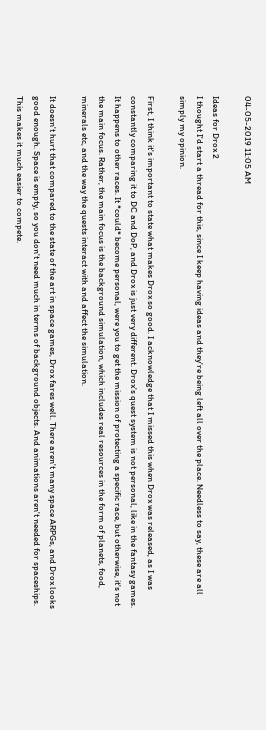04-05-2019 11:05 AM

Ideas for Drox 2
I thought I'd start a thread for this, since I keep having ideas and they're being left all over the place. Needless to say, these are all simply my opinion.

First, I think it's important to state what makes Drox so good. I acknowledge that I missed this when Drox was released, as I was constantly comparing it to DC and DoP, and Drox is just very different. Drox's quest system is not personal, like in the fantasy games. It happens to other races. It *could* become personal, were you to get the mission of protecting a specific race, but otherwise, it's not the main focus. Rather, the main focus is the background simulation, which includes real resources in the form of planets, food, minerals etc, and the way the quests interact with and affect the simulation.

It doesn't hurt that compared to the state of the art in space games, Drox fares well. There aren't many space ARPGs, and Drox looks good enough. Space is empty, so you don't need much in terms of background objects. And animations aren't needed for spaceships. This makes it much easier to compete.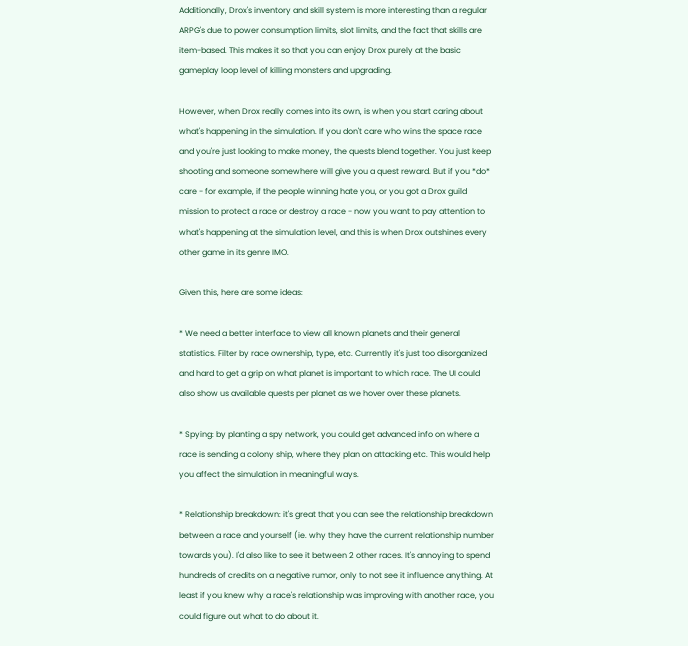Additionally, Drox's inventory and skill system is more interesting than a regular ARPG's due to power consumption limits, slot limits, and the fact that skills are item-based. This makes it so that you can enjoy Drox purely at the basic gameplay loop level of killing monsters and upgrading.

However, when Drox really comes into its own, is when you start caring about what's happening in the simulation. If you don't care who wins the space race and you're just looking to make money, the quests blend together. You just keep shooting and someone somewhere will give you a quest reward. But if you *do* care - for example, if the people winning hate you, or you got a Drox guild mission to protect a race or destroy a race - now you want to pay attention to what's happening at the simulation level, and this is when Drox outshines every other game in its genre IMO.

Given this, here are some ideas:

* We need a better interface to view all known planets and their general statistics. Filter by race ownership, type, etc. Currently it's just too disorganized and hard to get a grip on what planet is important to which race. The UI could also show us available quests per planet as we hover over these planets.

* Spying: by planting a spy network, you could get advanced info on where a race is sending a colony ship, where they plan on attacking etc. This would help you affect the simulation in meaningful ways.

* Relationship breakdown: it's great that you can see the relationship breakdown between a race and yourself (ie. why they have the current relationship number towards you). I'd also like to see it between 2 other races. It's annoying to spend hundreds of credits on a negative rumor, only to not see it influence anything. At least if you knew why a race's relationship was improving with another race, you could figure out what to do about it.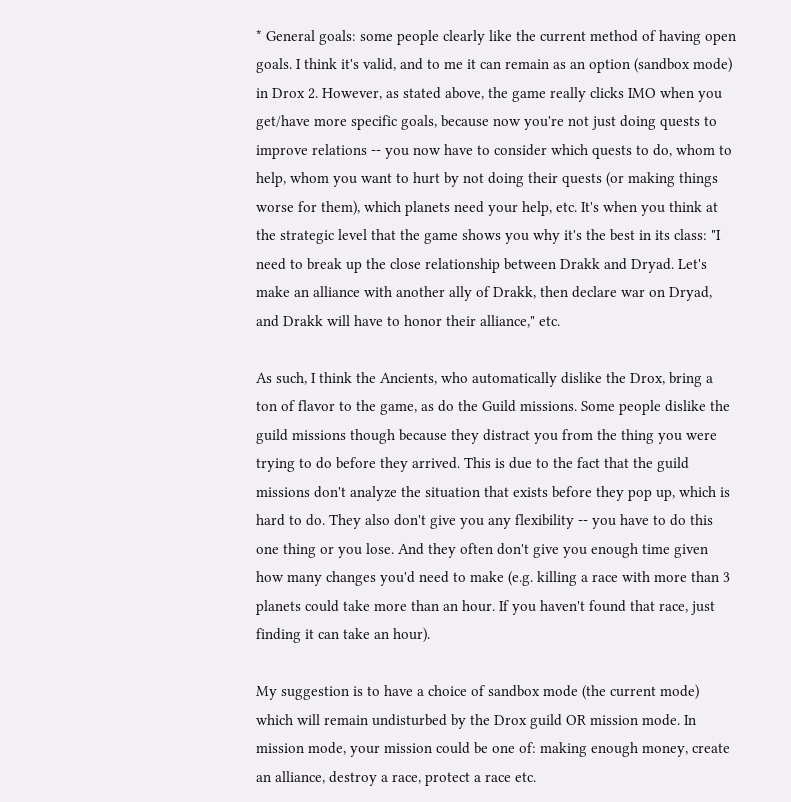* General goals: some people clearly like the current method of having open goals. I think it's valid, and to me it can remain as an option (sandbox mode) in Drox 2. However, as stated above, the game really clicks IMO when you get/have more specific goals, because now you're not just doing quests to improve relations -- you now have to consider which quests to do, whom to help, whom you want to hurt by not doing their quests (or making things worse for them), which planets need your help, etc. It's when you think at the strategic level that the game shows you why it's the best in its class: "I need to break up the close relationship between Drakk and Dryad. Let's make an alliance with another ally of Drakk, then declare war on Dryad, and Drakk will have to honor their alliance," etc.

As such, I think the Ancients, who automatically dislike the Drox, bring a ton of flavor to the game, as do the Guild missions. Some people dislike the guild missions though because they distract you from the thing you were trying to do before they arrived. This is due to the fact that the guild missions don't analyze the situation that exists before they pop up, which is hard to do. They also don't give you any flexibility -- you have to do this one thing or you lose. And they often don't give you enough time given how many changes you'd need to make (e.g. killing a race with more than 3 planets could take more than an hour. If you haven't found that race, just finding it can take an hour).

My suggestion is to have a choice of sandbox mode (the current mode) which will remain undisturbed by the Drox guild OR mission mode. In mission mode, your mission could be one of: making enough money, create an alliance, destroy a race, protect a race etc.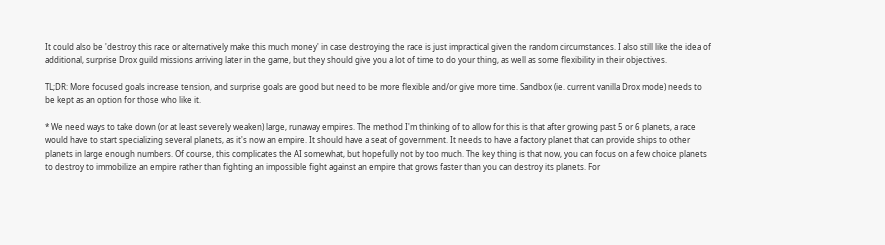It could also be 'destroy this race or alternatively make this much money' in case destroying the race is just impractical given the random circumstances. I also still like the idea of additional, surprise Drox guild missions arriving later in the game, but they should give you a lot of time to do your thing, as well as some flexibility in their objectives.

TL;DR: More focused goals increase tension, and surprise goals are good but need to be more flexible and/or give more time. Sandbox (ie. current vanilla Drox mode) needs to be kept as an option for those who like it.

* We need ways to take down (or at least severely weaken) large, runaway empires. The method I'm thinking of to allow for this is that after growing past 5 or 6 planets, a race would have to start specializing several planets, as it's now an empire. It should have a seat of government. It needs to have a factory planet that can provide ships to other planets in large enough numbers. Of course, this complicates the AI somewhat, but hopefully not by too much. The key thing is that now, you can focus on a few choice planets to destroy to immobilize an empire rather than fighting an impossible fight against an empire that grows faster than you can destroy its planets. For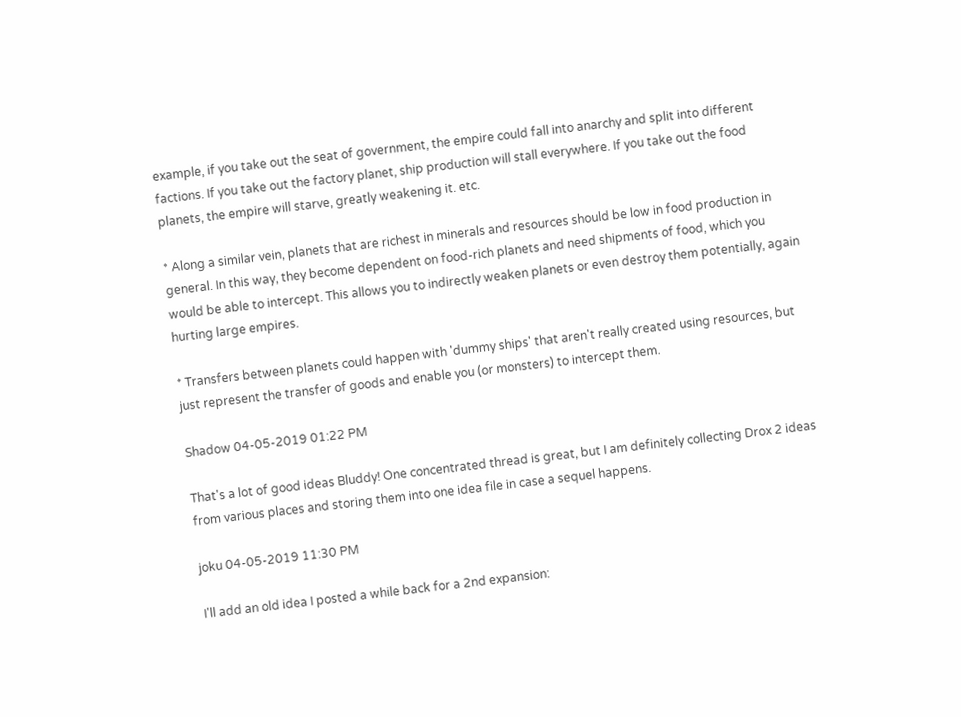example, if you take out the seat of government, the empire could fall into anarchy and split into different factions. If you take out the factory planet, ship production will stall everywhere. If you take out the food planets, the empire will starve, greatly weakening it. etc.

* Along a similar vein, planets that are richest in minerals and resources should be low in food production in general. In this way, they become dependent on food-rich planets and need shipments of food, which you would be able to intercept. This allows you to indirectly weaken planets or even destroy them potentially, again hurting large empires.

* Transfers between planets could happen with 'dummy ships' that aren't really created using resources, but just represent the transfer of goods and enable you (or monsters) to intercept them.

Shadow 04-05-2019 01:22 PM

That's a lot of good ideas Bluddy! One concentrated thread is great, but I am definitely collecting Drox 2 ideas from various places and storing them into one idea file in case a sequel happens.

joku 04-05-2019 11:30 PM

I'll add an old idea I posted a while back for a 2nd expansion: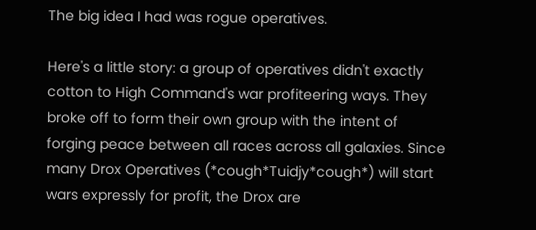The big idea I had was rogue operatives.

Here's a little story: a group of operatives didn't exactly cotton to High Command's war profiteering ways. They broke off to form their own group with the intent of forging peace between all races across all galaxies. Since many Drox Operatives (*cough*Tuidjy*cough*) will start wars expressly for profit, the Drox are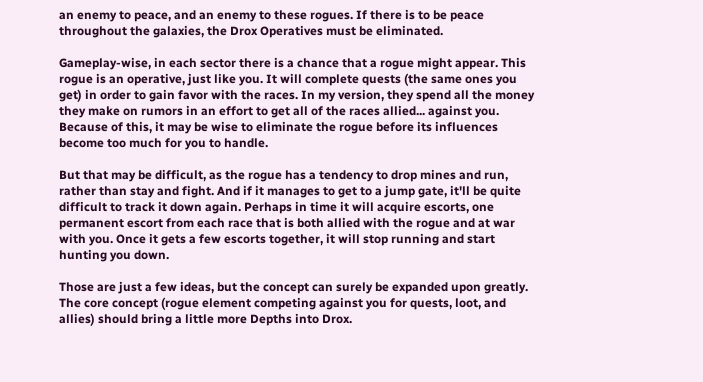an enemy to peace, and an enemy to these rogues. If there is to be peace throughout the galaxies, the Drox Operatives must be eliminated.

Gameplay-wise, in each sector there is a chance that a rogue might appear. This rogue is an operative, just like you. It will complete quests (the same ones you get) in order to gain favor with the races. In my version, they spend all the money they make on rumors in an effort to get all of the races allied... against you. Because of this, it may be wise to eliminate the rogue before its influences become too much for you to handle.

But that may be difficult, as the rogue has a tendency to drop mines and run, rather than stay and fight. And if it manages to get to a jump gate, it'll be quite difficult to track it down again. Perhaps in time it will acquire escorts, one permanent escort from each race that is both allied with the rogue and at war with you. Once it gets a few escorts together, it will stop running and start hunting you down.

Those are just a few ideas, but the concept can surely be expanded upon greatly. The core concept (rogue element competing against you for quests, loot, and allies) should bring a little more Depths into Drox.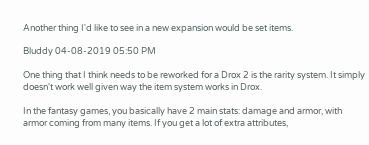Another thing I'd like to see in a new expansion would be set items.

Bluddy 04-08-2019 05:50 PM

One thing that I think needs to be reworked for a Drox 2 is the rarity system. It simply doesn't work well given way the item system works in Drox.

In the fantasy games, you basically have 2 main stats: damage and armor, with armor coming from many items. If you get a lot of extra attributes,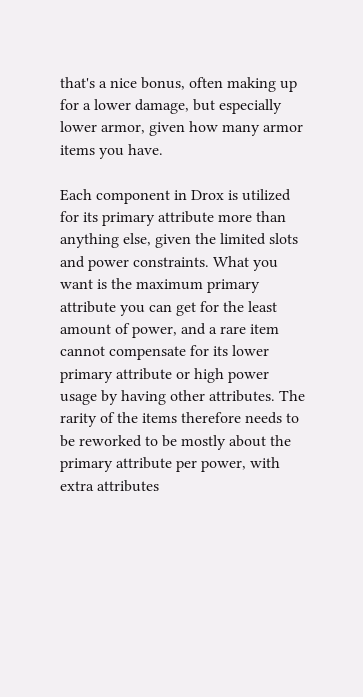that's a nice bonus, often making up for a lower damage, but especially lower armor, given how many armor items you have.

Each component in Drox is utilized for its primary attribute more than anything else, given the limited slots and power constraints. What you want is the maximum primary attribute you can get for the least amount of power, and a rare item cannot compensate for its lower primary attribute or high power usage by having other attributes. The rarity of the items therefore needs to be reworked to be mostly about the primary attribute per power, with extra attributes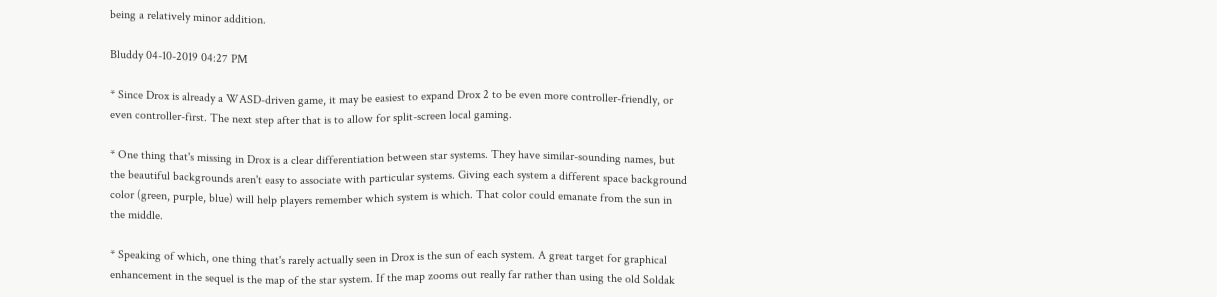being a relatively minor addition.

Bluddy 04-10-2019 04:27 PM

* Since Drox is already a WASD-driven game, it may be easiest to expand Drox 2 to be even more controller-friendly, or even controller-first. The next step after that is to allow for split-screen local gaming.

* One thing that's missing in Drox is a clear differentiation between star systems. They have similar-sounding names, but the beautiful backgrounds aren't easy to associate with particular systems. Giving each system a different space background color (green, purple, blue) will help players remember which system is which. That color could emanate from the sun in the middle.

* Speaking of which, one thing that's rarely actually seen in Drox is the sun of each system. A great target for graphical enhancement in the sequel is the map of the star system. If the map zooms out really far rather than using the old Soldak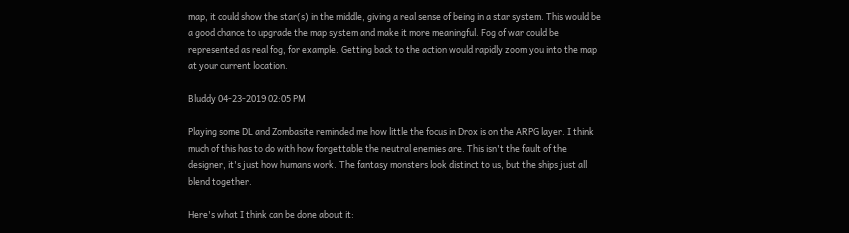map, it could show the star(s) in the middle, giving a real sense of being in a star system. This would be a good chance to upgrade the map system and make it more meaningful. Fog of war could be represented as real fog, for example. Getting back to the action would rapidly zoom you into the map at your current location.

Bluddy 04-23-2019 02:05 PM

Playing some DL and Zombasite reminded me how little the focus in Drox is on the ARPG layer. I think much of this has to do with how forgettable the neutral enemies are. This isn't the fault of the designer, it's just how humans work. The fantasy monsters look distinct to us, but the ships just all blend together.

Here's what I think can be done about it: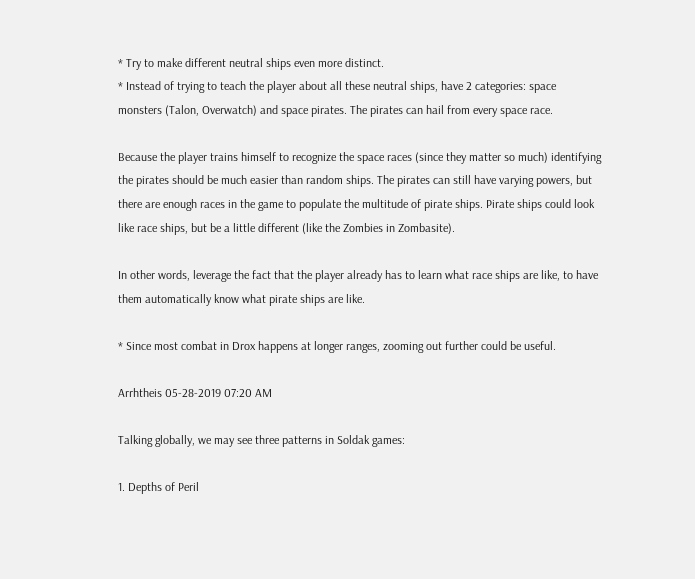* Try to make different neutral ships even more distinct.
* Instead of trying to teach the player about all these neutral ships, have 2 categories: space monsters (Talon, Overwatch) and space pirates. The pirates can hail from every space race.

Because the player trains himself to recognize the space races (since they matter so much) identifying the pirates should be much easier than random ships. The pirates can still have varying powers, but there are enough races in the game to populate the multitude of pirate ships. Pirate ships could look like race ships, but be a little different (like the Zombies in Zombasite).

In other words, leverage the fact that the player already has to learn what race ships are like, to have them automatically know what pirate ships are like.

* Since most combat in Drox happens at longer ranges, zooming out further could be useful.

Arrhtheis 05-28-2019 07:20 AM

Talking globally, we may see three patterns in Soldak games:

1. Depths of Peril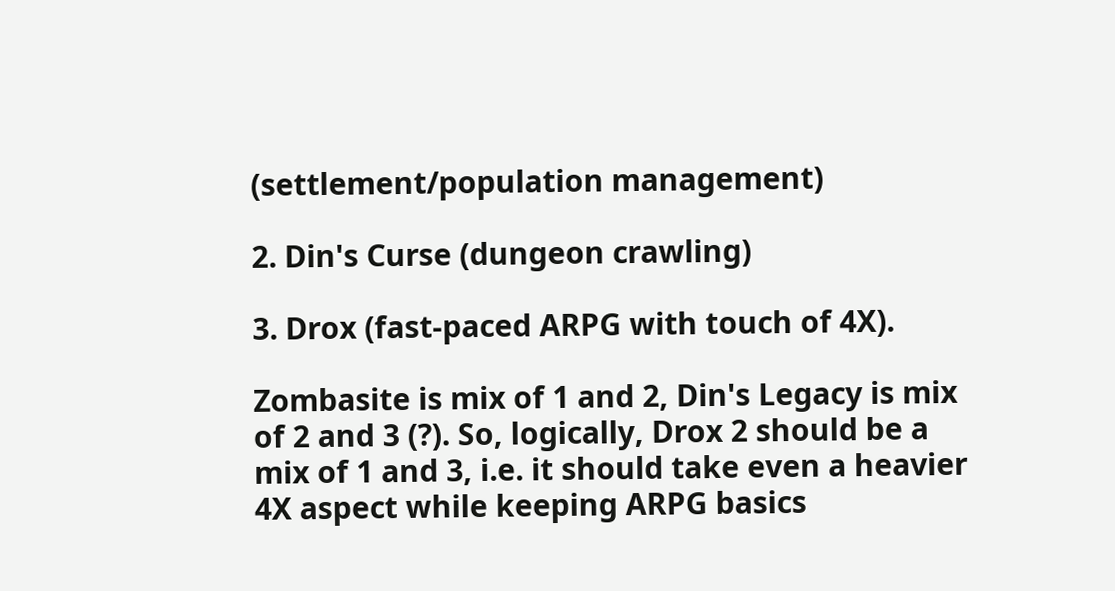(settlement/population management)

2. Din's Curse (dungeon crawling)

3. Drox (fast-paced ARPG with touch of 4X).

Zombasite is mix of 1 and 2, Din's Legacy is mix of 2 and 3 (?). So, logically, Drox 2 should be a mix of 1 and 3, i.e. it should take even a heavier 4X aspect while keeping ARPG basics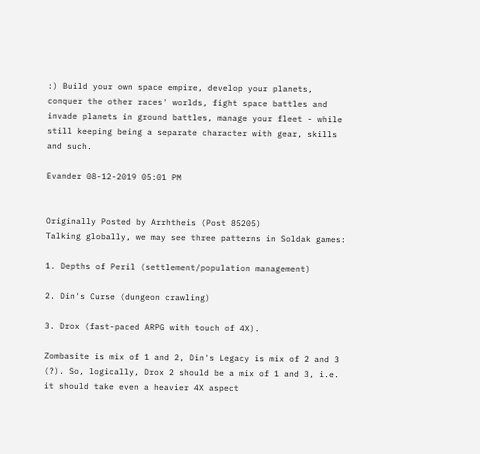:) Build your own space empire, develop your planets, conquer the other races' worlds, fight space battles and invade planets in ground battles, manage your fleet - while still keeping being a separate character with gear, skills and such.

Evander 08-12-2019 05:01 PM


Originally Posted by Arrhtheis (Post 85205)
Talking globally, we may see three patterns in Soldak games:

1. Depths of Peril (settlement/population management)

2. Din's Curse (dungeon crawling)

3. Drox (fast-paced ARPG with touch of 4X).

Zombasite is mix of 1 and 2, Din's Legacy is mix of 2 and 3 (?). So, logically, Drox 2 should be a mix of 1 and 3, i.e. it should take even a heavier 4X aspect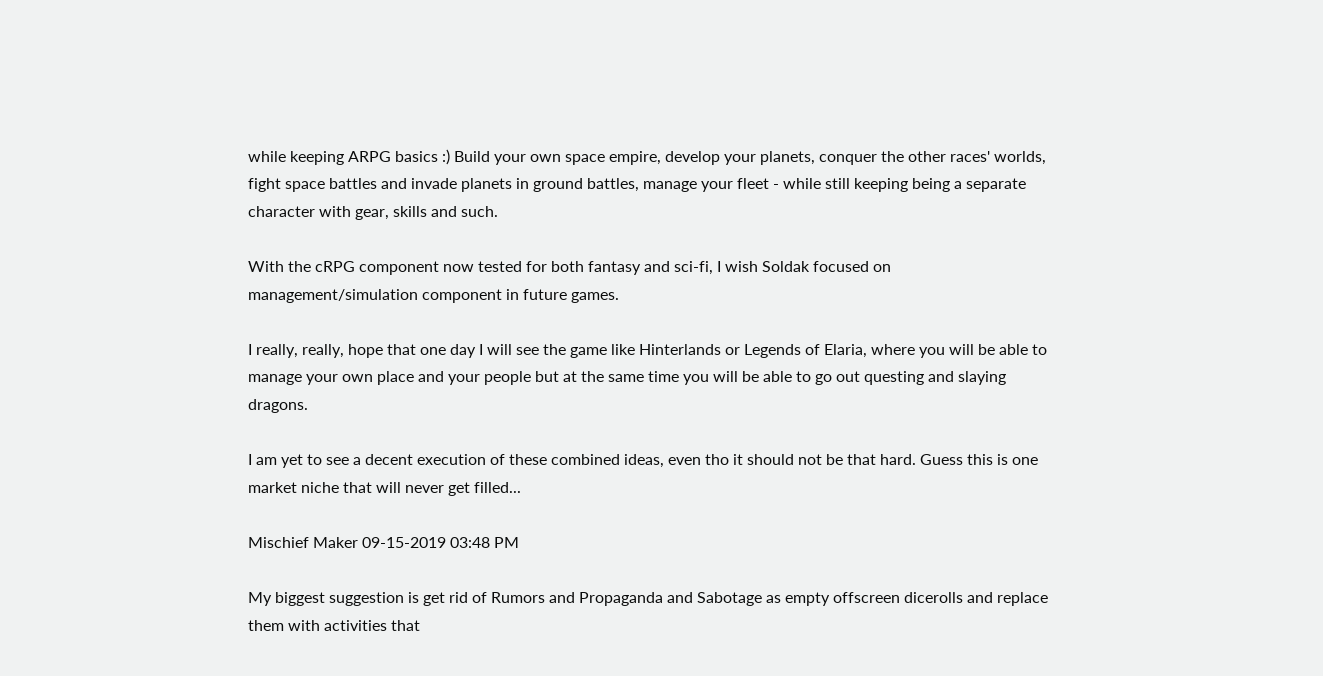while keeping ARPG basics :) Build your own space empire, develop your planets, conquer the other races' worlds, fight space battles and invade planets in ground battles, manage your fleet - while still keeping being a separate character with gear, skills and such.

With the cRPG component now tested for both fantasy and sci-fi, I wish Soldak focused on management/simulation component in future games.

I really, really, hope that one day I will see the game like Hinterlands or Legends of Elaria, where you will be able to manage your own place and your people but at the same time you will be able to go out questing and slaying dragons.

I am yet to see a decent execution of these combined ideas, even tho it should not be that hard. Guess this is one market niche that will never get filled...

Mischief Maker 09-15-2019 03:48 PM

My biggest suggestion is get rid of Rumors and Propaganda and Sabotage as empty offscreen dicerolls and replace them with activities that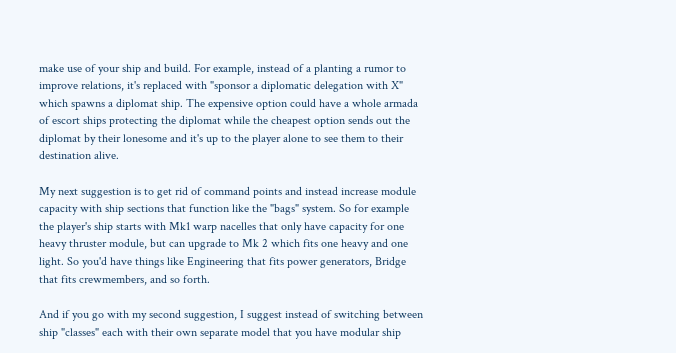make use of your ship and build. For example, instead of a planting a rumor to improve relations, it's replaced with "sponsor a diplomatic delegation with X" which spawns a diplomat ship. The expensive option could have a whole armada of escort ships protecting the diplomat while the cheapest option sends out the diplomat by their lonesome and it's up to the player alone to see them to their destination alive.

My next suggestion is to get rid of command points and instead increase module capacity with ship sections that function like the "bags" system. So for example the player's ship starts with Mk1 warp nacelles that only have capacity for one heavy thruster module, but can upgrade to Mk 2 which fits one heavy and one light. So you'd have things like Engineering that fits power generators, Bridge that fits crewmembers, and so forth.

And if you go with my second suggestion, I suggest instead of switching between ship "classes" each with their own separate model that you have modular ship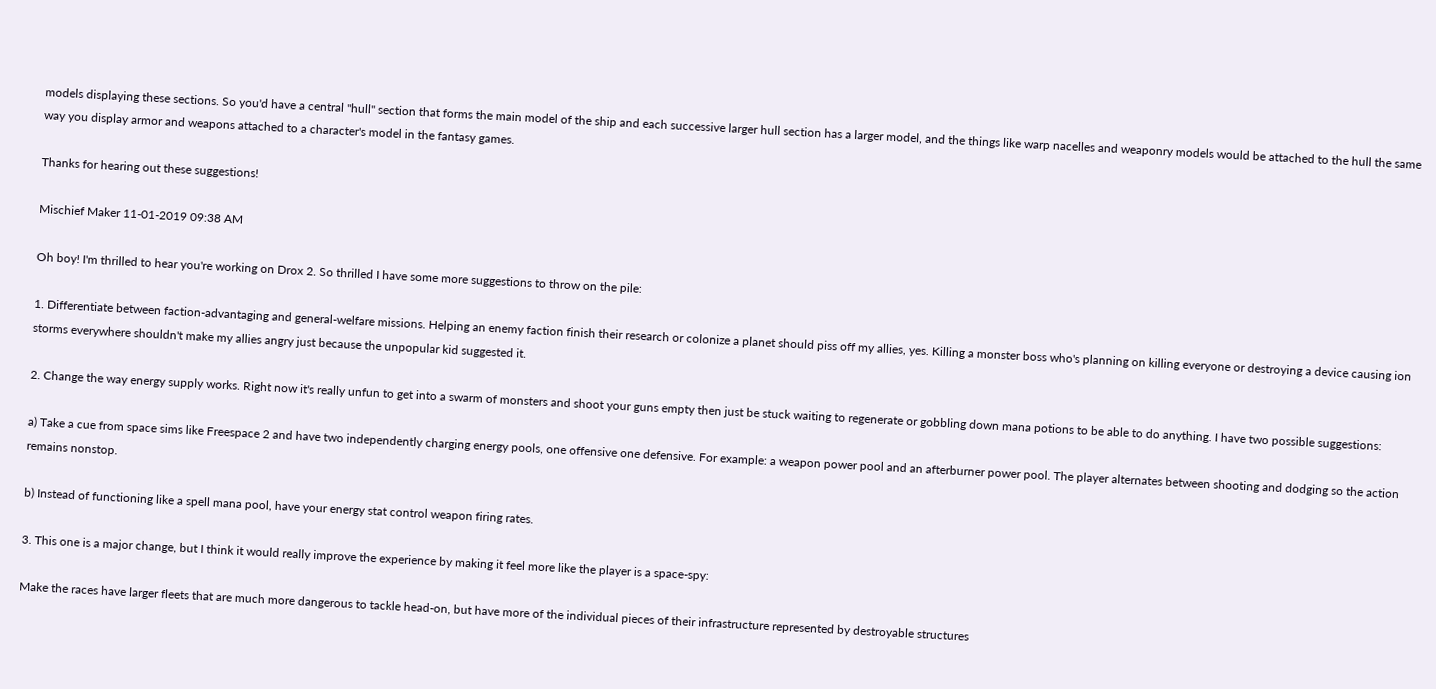models displaying these sections. So you'd have a central "hull" section that forms the main model of the ship and each successive larger hull section has a larger model, and the things like warp nacelles and weaponry models would be attached to the hull the same way you display armor and weapons attached to a character's model in the fantasy games.

Thanks for hearing out these suggestions!

Mischief Maker 11-01-2019 09:38 AM

Oh boy! I'm thrilled to hear you're working on Drox 2. So thrilled I have some more suggestions to throw on the pile:

1. Differentiate between faction-advantaging and general-welfare missions. Helping an enemy faction finish their research or colonize a planet should piss off my allies, yes. Killing a monster boss who's planning on killing everyone or destroying a device causing ion storms everywhere shouldn't make my allies angry just because the unpopular kid suggested it.

2. Change the way energy supply works. Right now it's really unfun to get into a swarm of monsters and shoot your guns empty then just be stuck waiting to regenerate or gobbling down mana potions to be able to do anything. I have two possible suggestions:

a) Take a cue from space sims like Freespace 2 and have two independently charging energy pools, one offensive one defensive. For example: a weapon power pool and an afterburner power pool. The player alternates between shooting and dodging so the action remains nonstop.

b) Instead of functioning like a spell mana pool, have your energy stat control weapon firing rates.

3. This one is a major change, but I think it would really improve the experience by making it feel more like the player is a space-spy:

Make the races have larger fleets that are much more dangerous to tackle head-on, but have more of the individual pieces of their infrastructure represented by destroyable structures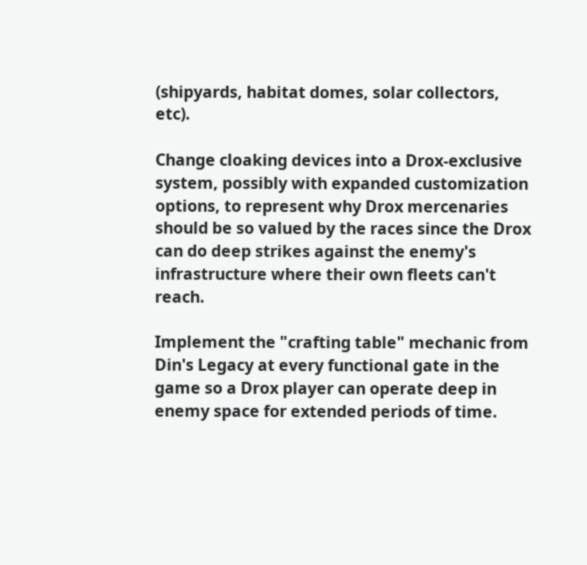(shipyards, habitat domes, solar collectors, etc).

Change cloaking devices into a Drox-exclusive system, possibly with expanded customization options, to represent why Drox mercenaries should be so valued by the races since the Drox can do deep strikes against the enemy's infrastructure where their own fleets can't reach.

Implement the "crafting table" mechanic from Din's Legacy at every functional gate in the game so a Drox player can operate deep in enemy space for extended periods of time.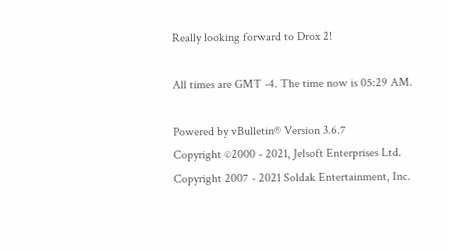Really looking forward to Drox 2!

All times are GMT -4. The time now is 05:29 AM.

Powered by vBulletin® Version 3.6.7
Copyright ©2000 - 2021, Jelsoft Enterprises Ltd.
Copyright 2007 - 2021 Soldak Entertainment, Inc.